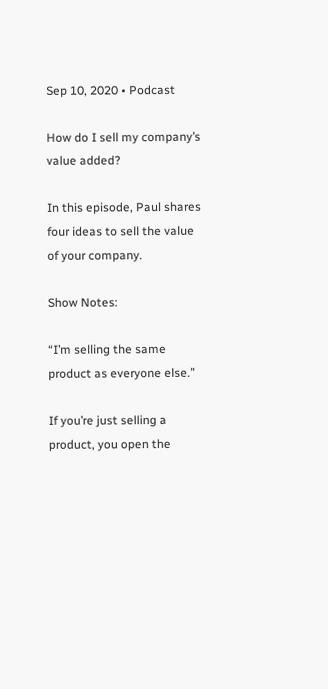Sep 10, 2020 • Podcast

How do I sell my company’s value added?

In this episode, Paul shares four ideas to sell the value of your company.

Show Notes:

“I’m selling the same product as everyone else.”

If you’re just selling a product, you open the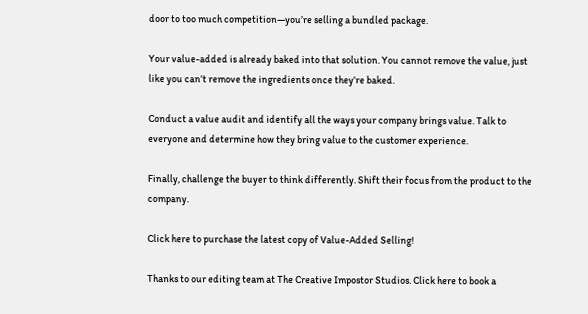door to too much competition—you’re selling a bundled package.

Your value-added is already baked into that solution. You cannot remove the value, just like you can’t remove the ingredients once they’re baked.

Conduct a value audit and identify all the ways your company brings value. Talk to everyone and determine how they bring value to the customer experience.

Finally, challenge the buyer to think differently. Shift their focus from the product to the company.

Click here to purchase the latest copy of Value-Added Selling!

Thanks to our editing team at The Creative Impostor Studios. Click here to book a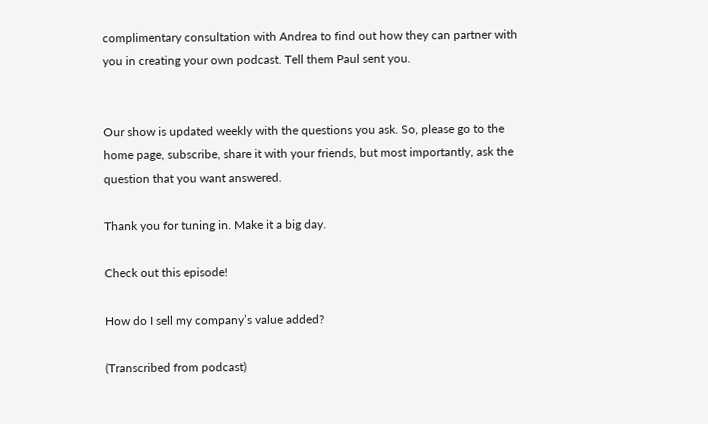complimentary consultation with Andrea to find out how they can partner with you in creating your own podcast. Tell them Paul sent you.


Our show is updated weekly with the questions you ask. So, please go to the home page, subscribe, share it with your friends, but most importantly, ask the question that you want answered.

Thank you for tuning in. Make it a big day.

Check out this episode!

How do I sell my company’s value added?

(Transcribed from podcast)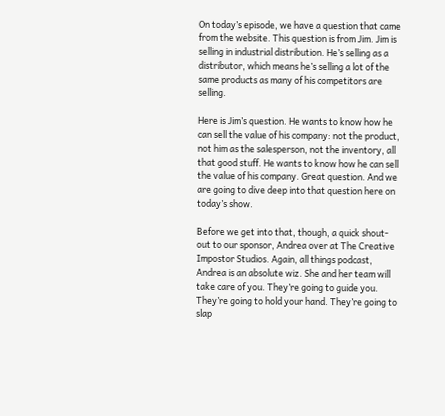On today’s episode, we have a question that came from the website. This question is from Jim. Jim is selling in industrial distribution. He’s selling as a distributor, which means he’s selling a lot of the same products as many of his competitors are selling.

Here is Jim’s question. He wants to know how he can sell the value of his company: not the product, not him as the salesperson, not the inventory, all that good stuff. He wants to know how he can sell the value of his company. Great question. And we are going to dive deep into that question here on today’s show.

Before we get into that, though, a quick shout-out to our sponsor, Andrea over at The Creative Impostor Studios. Again, all things podcast, Andrea is an absolute wiz. She and her team will take care of you. They’re going to guide you. They’re going to hold your hand. They’re going to slap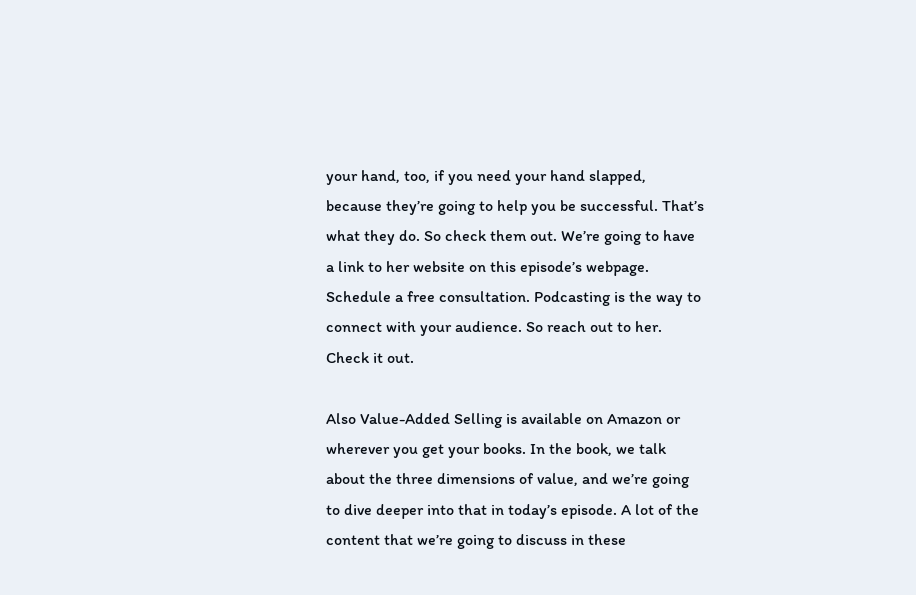your hand, too, if you need your hand slapped, because they’re going to help you be successful. That’s what they do. So check them out. We’re going to have a link to her website on this episode’s webpage. Schedule a free consultation. Podcasting is the way to connect with your audience. So reach out to her. Check it out.

Also Value-Added Selling is available on Amazon or wherever you get your books. In the book, we talk about the three dimensions of value, and we’re going to dive deeper into that in today’s episode. A lot of the content that we’re going to discuss in these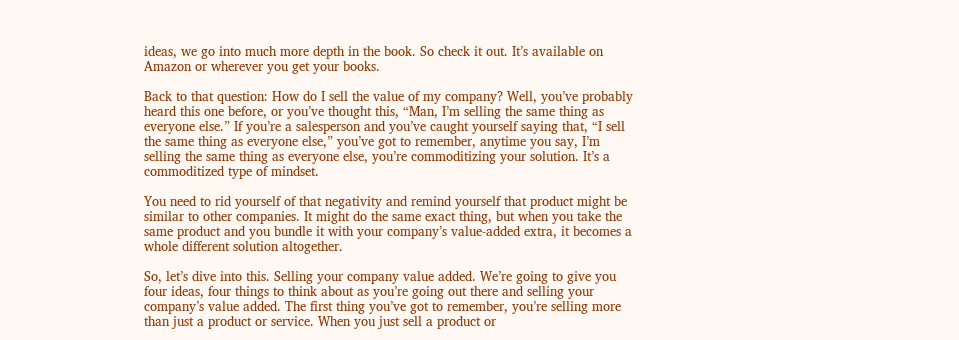ideas, we go into much more depth in the book. So check it out. It’s available on Amazon or wherever you get your books.

Back to that question: How do I sell the value of my company? Well, you’ve probably heard this one before, or you’ve thought this, “Man, I’m selling the same thing as everyone else.” If you’re a salesperson and you’ve caught yourself saying that, “I sell the same thing as everyone else,” you’ve got to remember, anytime you say, I’m selling the same thing as everyone else, you’re commoditizing your solution. It’s a commoditized type of mindset.

You need to rid yourself of that negativity and remind yourself that product might be similar to other companies. It might do the same exact thing, but when you take the same product and you bundle it with your company’s value-added extra, it becomes a whole different solution altogether.

So, let’s dive into this. Selling your company value added. We’re going to give you four ideas, four things to think about as you’re going out there and selling your company’s value added. The first thing you’ve got to remember, you’re selling more than just a product or service. When you just sell a product or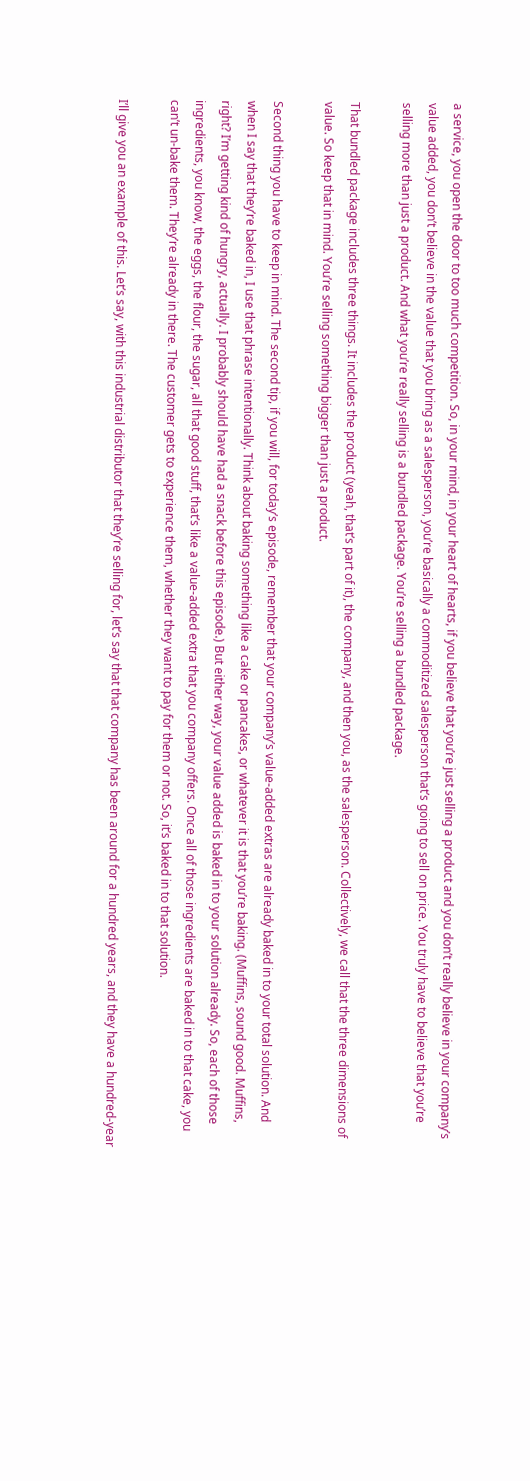a service, you open the door to too much competition. So, in your mind, in your heart of hearts, if you believe that you’re just selling a product and you don’t really believe in your company’s value added, you don’t believe in the value that you bring as a salesperson, you’re basically a commoditized salesperson that’s going to sell on price. You truly have to believe that you’re selling more than just a product. And what you’re really selling is a bundled package. You’re selling a bundled package.

That bundled package includes three things. It includes the product (yeah, that’s part of it), the company, and then you, as the salesperson. Collectively, we call that the three dimensions of value. So keep that in mind. You’re selling something bigger than just a product.

Second thing you have to keep in mind. The second tip, if you will, for today’s episode, remember that your company’s value-added extras are already baked in to your total solution. And when I say that they’re baked in, I use that phrase intentionally. Think about baking something like a cake or pancakes, or whatever it is that you’re baking. (Muffins, sound good. Muffins, right? I’m getting kind of hungry, actually. I probably should have had a snack before this episode.) But either way, your value added is baked in to your solution already. So, each of those ingredients, you know, the eggs, the flour, the sugar, all that good stuff, that’s like a value-added extra that you company offers. Once all of those ingredients are baked in to that cake, you can’t un-bake them. They’re already in there. The customer gets to experience them, whether they want to pay for them or not. So, it’s baked in to that solution.

I’ll give you an example of this. Let’s say, with this industrial distributor that they’re selling for, let’s say that that company has been around for a hundred years, and they have a hundred-year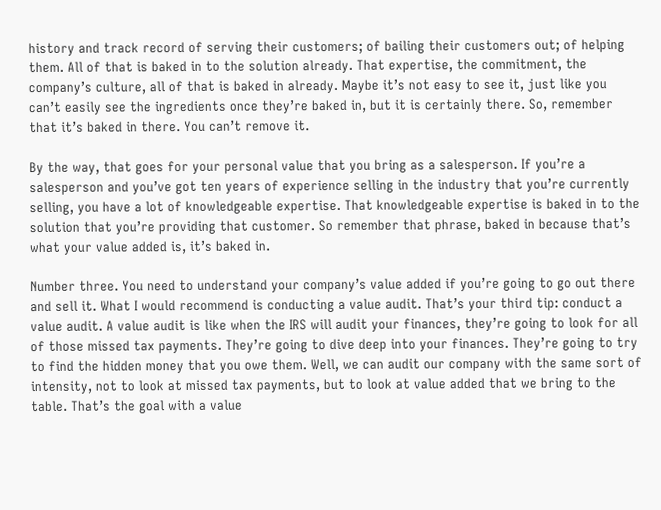history and track record of serving their customers; of bailing their customers out; of helping them. All of that is baked in to the solution already. That expertise, the commitment, the company’s culture, all of that is baked in already. Maybe it’s not easy to see it, just like you can’t easily see the ingredients once they’re baked in, but it is certainly there. So, remember that it’s baked in there. You can’t remove it.

By the way, that goes for your personal value that you bring as a salesperson. If you’re a salesperson and you’ve got ten years of experience selling in the industry that you’re currently selling, you have a lot of knowledgeable expertise. That knowledgeable expertise is baked in to the solution that you’re providing that customer. So remember that phrase, baked in because that’s what your value added is, it’s baked in.

Number three. You need to understand your company’s value added if you’re going to go out there and sell it. What I would recommend is conducting a value audit. That’s your third tip: conduct a value audit. A value audit is like when the IRS will audit your finances, they’re going to look for all of those missed tax payments. They’re going to dive deep into your finances. They’re going to try to find the hidden money that you owe them. Well, we can audit our company with the same sort of intensity, not to look at missed tax payments, but to look at value added that we bring to the table. That’s the goal with a value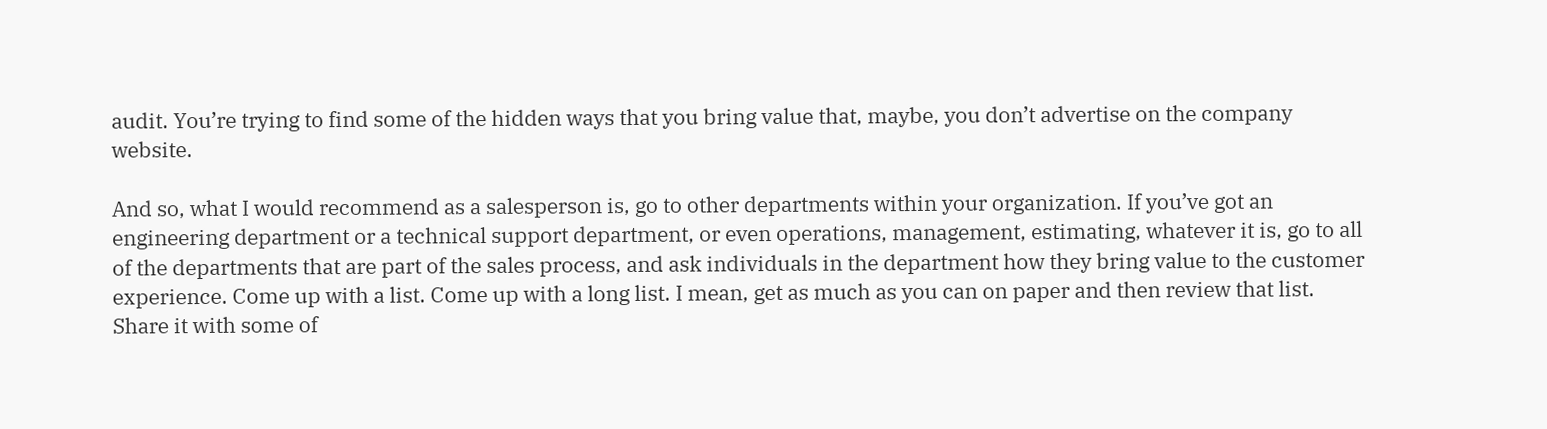audit. You’re trying to find some of the hidden ways that you bring value that, maybe, you don’t advertise on the company website.

And so, what I would recommend as a salesperson is, go to other departments within your organization. If you’ve got an engineering department or a technical support department, or even operations, management, estimating, whatever it is, go to all of the departments that are part of the sales process, and ask individuals in the department how they bring value to the customer experience. Come up with a list. Come up with a long list. I mean, get as much as you can on paper and then review that list. Share it with some of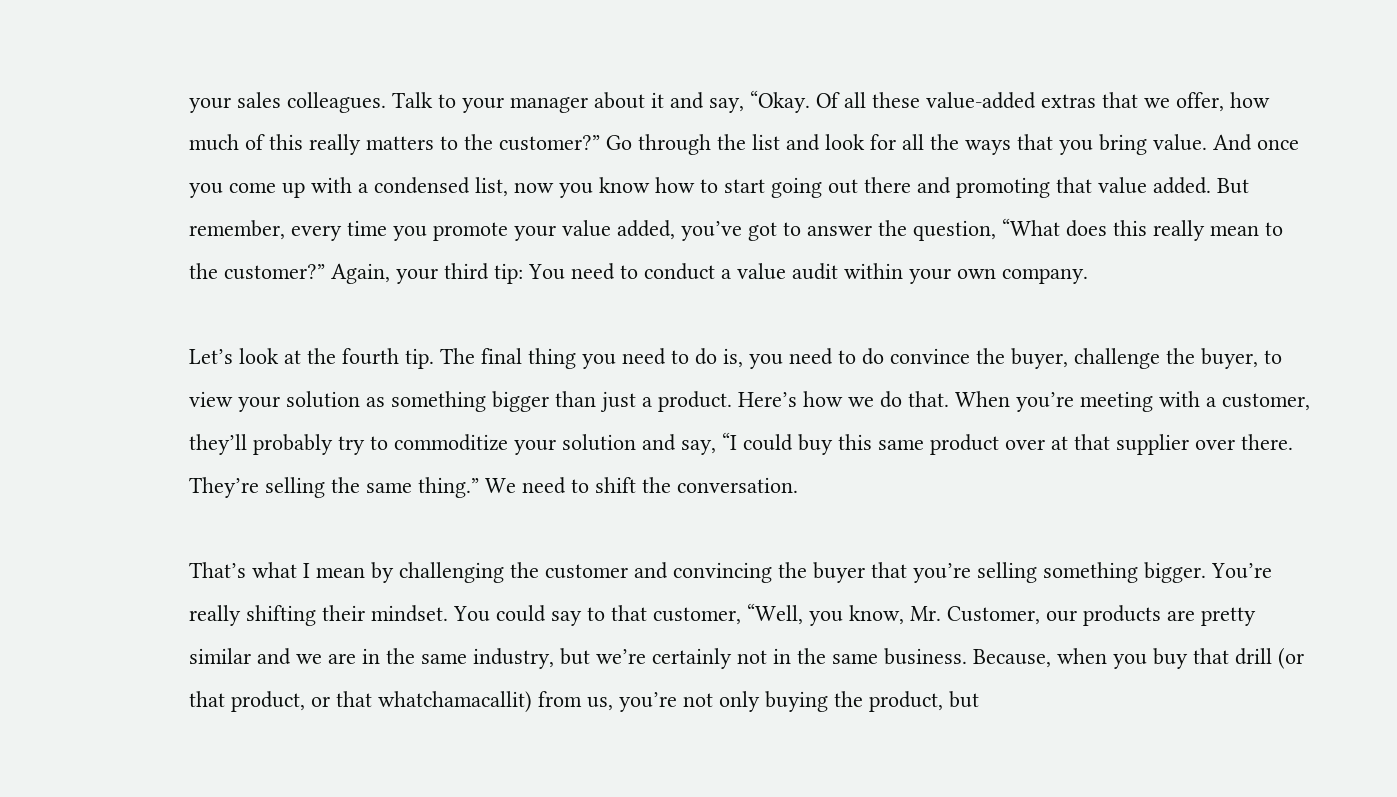your sales colleagues. Talk to your manager about it and say, “Okay. Of all these value-added extras that we offer, how much of this really matters to the customer?” Go through the list and look for all the ways that you bring value. And once you come up with a condensed list, now you know how to start going out there and promoting that value added. But remember, every time you promote your value added, you’ve got to answer the question, “What does this really mean to the customer?” Again, your third tip: You need to conduct a value audit within your own company.

Let’s look at the fourth tip. The final thing you need to do is, you need to do convince the buyer, challenge the buyer, to view your solution as something bigger than just a product. Here’s how we do that. When you’re meeting with a customer, they’ll probably try to commoditize your solution and say, “I could buy this same product over at that supplier over there. They’re selling the same thing.” We need to shift the conversation.

That’s what I mean by challenging the customer and convincing the buyer that you’re selling something bigger. You’re really shifting their mindset. You could say to that customer, “Well, you know, Mr. Customer, our products are pretty similar and we are in the same industry, but we’re certainly not in the same business. Because, when you buy that drill (or that product, or that whatchamacallit) from us, you’re not only buying the product, but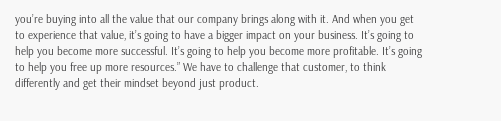you’re buying into all the value that our company brings along with it. And when you get to experience that value, it’s going to have a bigger impact on your business. It’s going to help you become more successful. It’s going to help you become more profitable. It’s going to help you free up more resources.” We have to challenge that customer, to think differently and get their mindset beyond just product.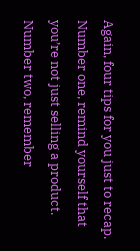Again, four tips for you just to recap. Number one, remind yourself that you’re not just selling a product. Number two, remember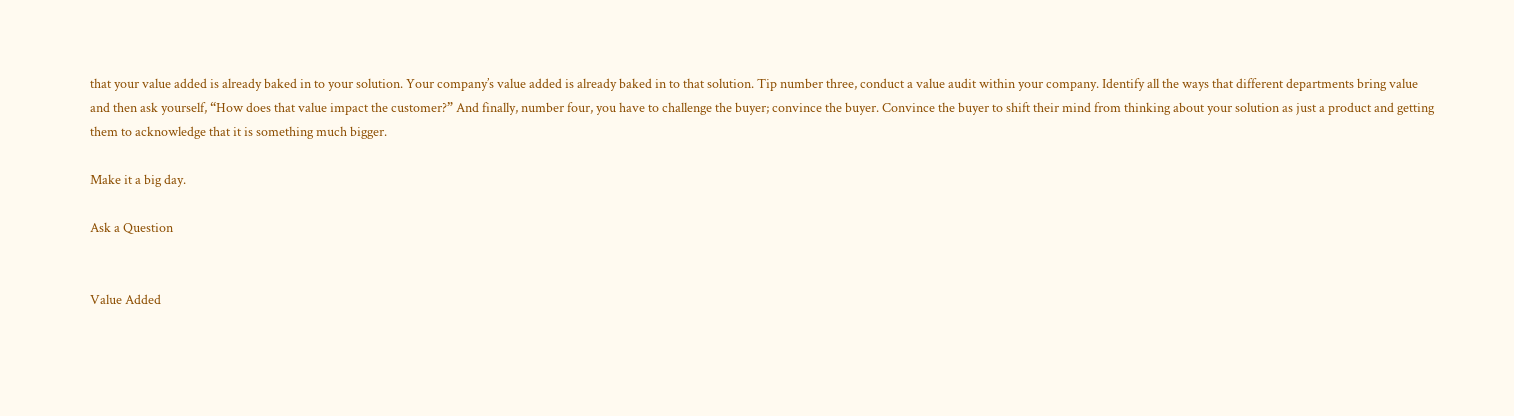that your value added is already baked in to your solution. Your company’s value added is already baked in to that solution. Tip number three, conduct a value audit within your company. Identify all the ways that different departments bring value and then ask yourself, “How does that value impact the customer?” And finally, number four, you have to challenge the buyer; convince the buyer. Convince the buyer to shift their mind from thinking about your solution as just a product and getting them to acknowledge that it is something much bigger.

Make it a big day.

Ask a Question


Value Added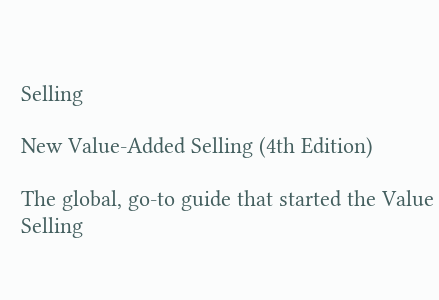Selling

New Value-Added Selling (4th Edition)

The global, go-to guide that started the Value Selling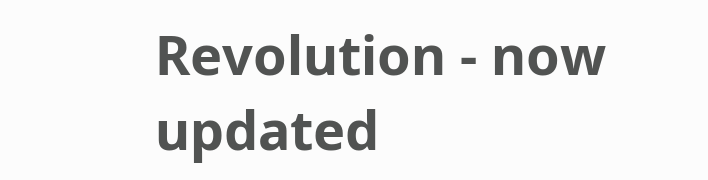Revolution - now updated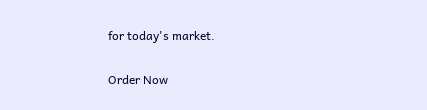for today's market.

Order Now